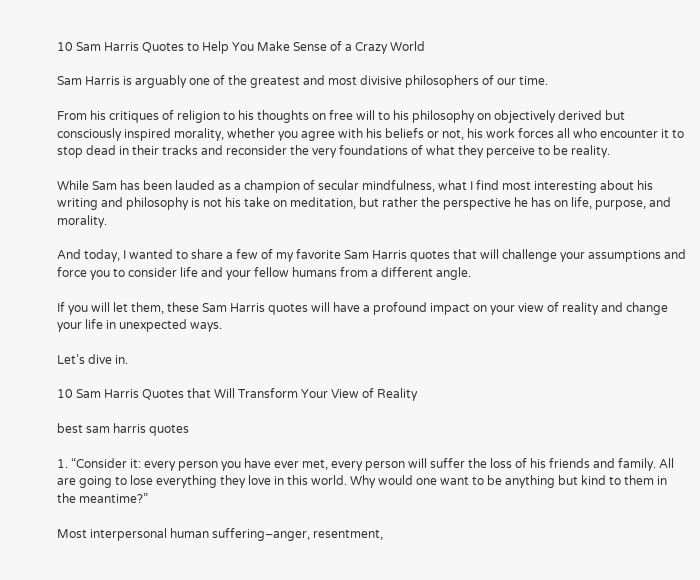10 Sam Harris Quotes to Help You Make Sense of a Crazy World

Sam Harris is arguably one of the greatest and most divisive philosophers of our time.

From his critiques of religion to his thoughts on free will to his philosophy on objectively derived but consciously inspired morality, whether you agree with his beliefs or not, his work forces all who encounter it to stop dead in their tracks and reconsider the very foundations of what they perceive to be reality.

While Sam has been lauded as a champion of secular mindfulness, what I find most interesting about his writing and philosophy is not his take on meditation, but rather the perspective he has on life, purpose, and morality.

And today, I wanted to share a few of my favorite Sam Harris quotes that will challenge your assumptions and force you to consider life and your fellow humans from a different angle.

If you will let them, these Sam Harris quotes will have a profound impact on your view of reality and change your life in unexpected ways.

Let’s dive in.

10 Sam Harris Quotes that Will Transform Your View of Reality

best sam harris quotes

1. “Consider it: every person you have ever met, every person will suffer the loss of his friends and family. All are going to lose everything they love in this world. Why would one want to be anything but kind to them in the meantime?”

Most interpersonal human suffering–anger, resentment,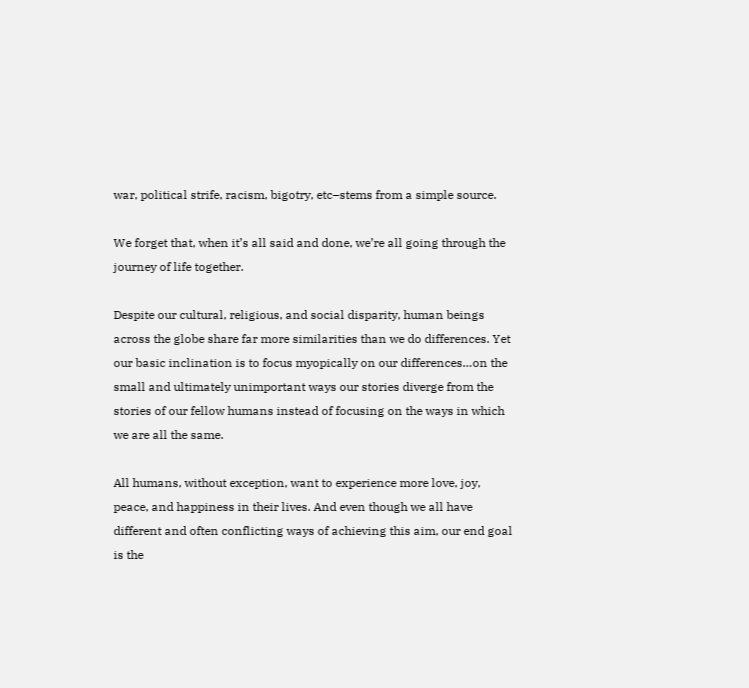war, political strife, racism, bigotry, etc–stems from a simple source.

We forget that, when it’s all said and done, we’re all going through the journey of life together.

Despite our cultural, religious, and social disparity, human beings across the globe share far more similarities than we do differences. Yet our basic inclination is to focus myopically on our differences…on the small and ultimately unimportant ways our stories diverge from the stories of our fellow humans instead of focusing on the ways in which we are all the same.

All humans, without exception, want to experience more love, joy, peace, and happiness in their lives. And even though we all have different and often conflicting ways of achieving this aim, our end goal is the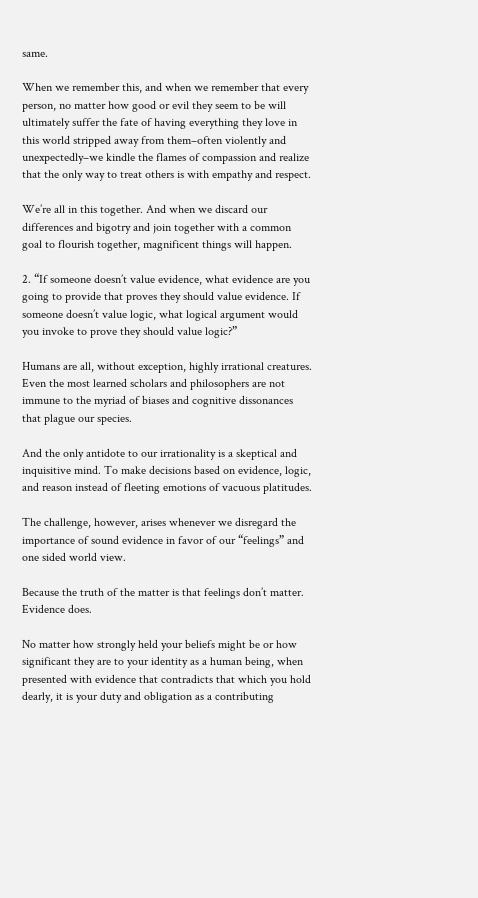same.

When we remember this, and when we remember that every person, no matter how good or evil they seem to be will ultimately suffer the fate of having everything they love in this world stripped away from them–often violently and unexpectedly–we kindle the flames of compassion and realize that the only way to treat others is with empathy and respect.

We’re all in this together. And when we discard our differences and bigotry and join together with a common goal to flourish together, magnificent things will happen.

2. “If someone doesn’t value evidence, what evidence are you going to provide that proves they should value evidence. If someone doesn’t value logic, what logical argument would you invoke to prove they should value logic?”

Humans are all, without exception, highly irrational creatures. Even the most learned scholars and philosophers are not immune to the myriad of biases and cognitive dissonances that plague our species.

And the only antidote to our irrationality is a skeptical and inquisitive mind. To make decisions based on evidence, logic, and reason instead of fleeting emotions of vacuous platitudes.

The challenge, however, arises whenever we disregard the importance of sound evidence in favor of our “feelings” and one sided world view.

Because the truth of the matter is that feelings don’t matter. Evidence does.

No matter how strongly held your beliefs might be or how significant they are to your identity as a human being, when presented with evidence that contradicts that which you hold dearly, it is your duty and obligation as a contributing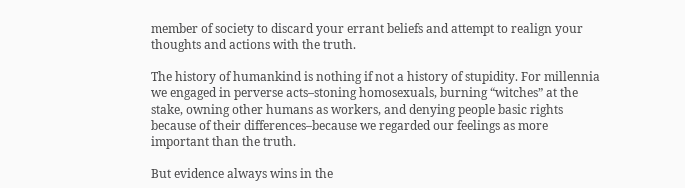member of society to discard your errant beliefs and attempt to realign your thoughts and actions with the truth.

The history of humankind is nothing if not a history of stupidity. For millennia we engaged in perverse acts–stoning homosexuals, burning “witches” at the stake, owning other humans as workers, and denying people basic rights because of their differences–because we regarded our feelings as more important than the truth.

But evidence always wins in the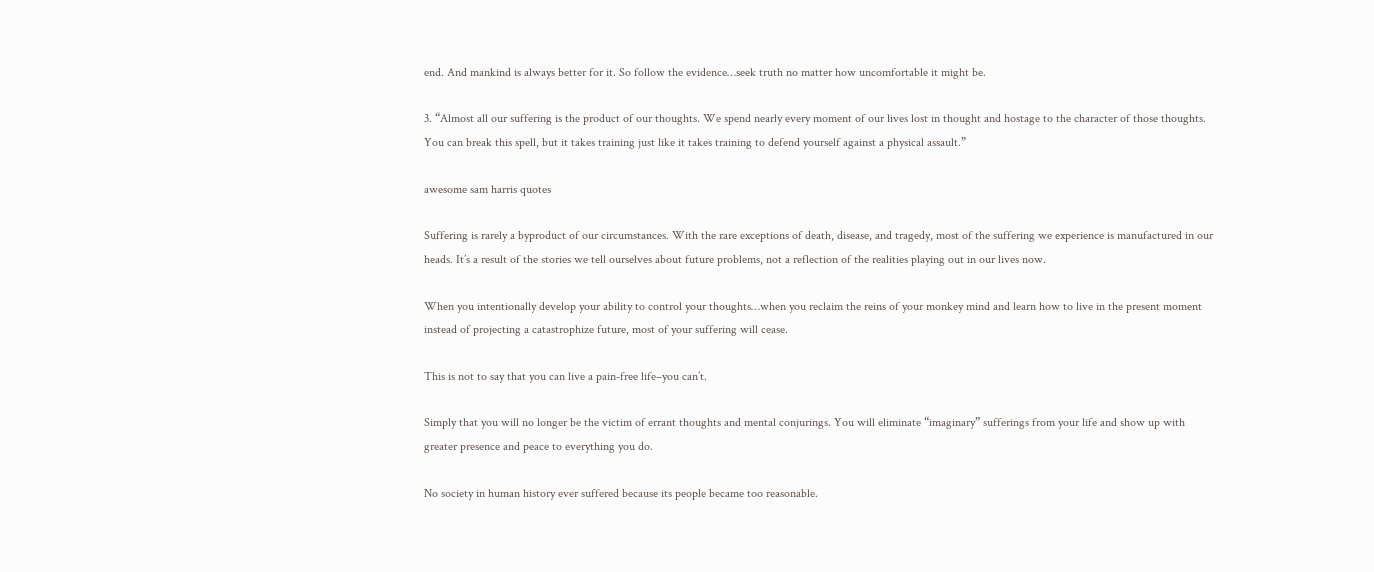end. And mankind is always better for it. So follow the evidence…seek truth no matter how uncomfortable it might be.

3. “Almost all our suffering is the product of our thoughts. We spend nearly every moment of our lives lost in thought and hostage to the character of those thoughts. You can break this spell, but it takes training just like it takes training to defend yourself against a physical assault.”

awesome sam harris quotes

Suffering is rarely a byproduct of our circumstances. With the rare exceptions of death, disease, and tragedy, most of the suffering we experience is manufactured in our heads. It’s a result of the stories we tell ourselves about future problems, not a reflection of the realities playing out in our lives now.

When you intentionally develop your ability to control your thoughts…when you reclaim the reins of your monkey mind and learn how to live in the present moment instead of projecting a catastrophize future, most of your suffering will cease.

This is not to say that you can live a pain-free life–you can’t.

Simply that you will no longer be the victim of errant thoughts and mental conjurings. You will eliminate “imaginary” sufferings from your life and show up with greater presence and peace to everything you do.

No society in human history ever suffered because its people became too reasonable.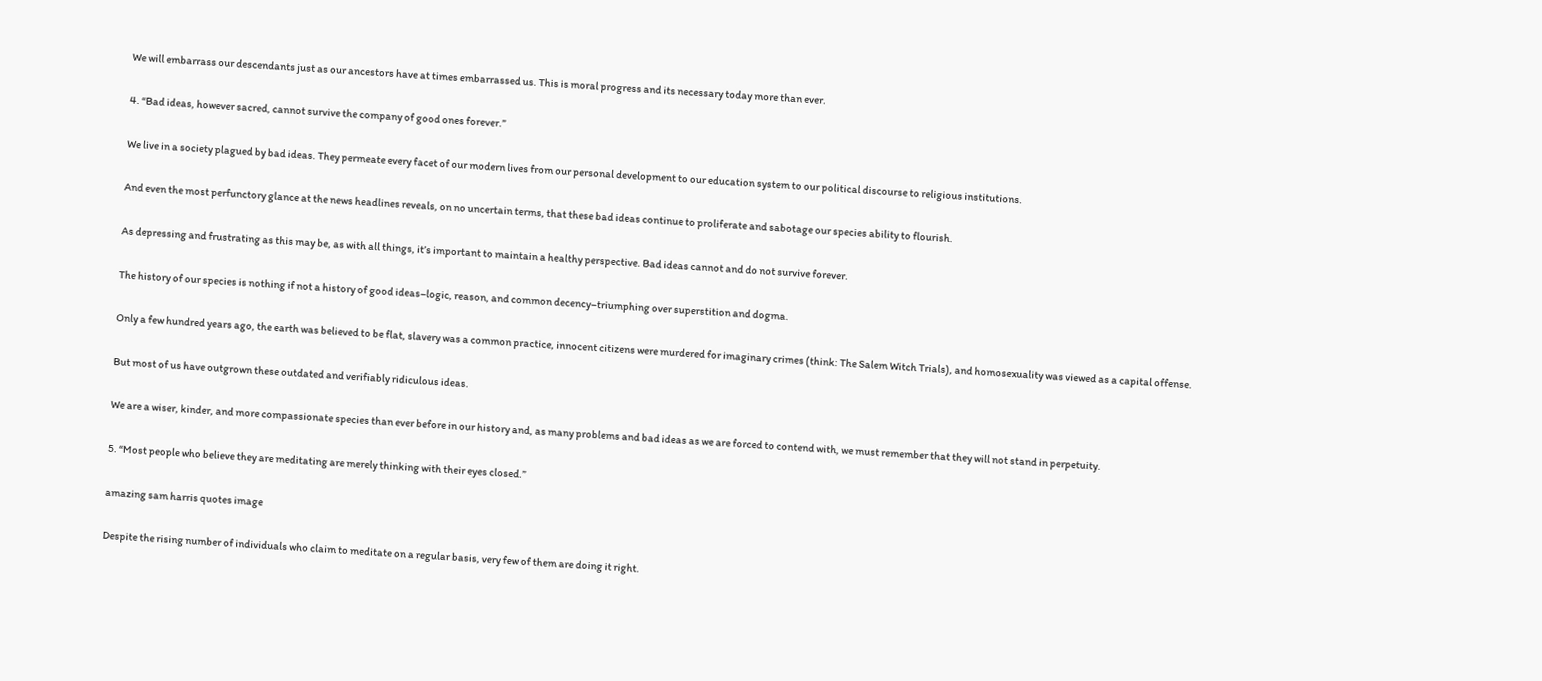We will embarrass our descendants just as our ancestors have at times embarrassed us. This is moral progress and its necessary today more than ever.

4. “Bad ideas, however sacred, cannot survive the company of good ones forever.”

We live in a society plagued by bad ideas. They permeate every facet of our modern lives from our personal development to our education system to our political discourse to religious institutions.

And even the most perfunctory glance at the news headlines reveals, on no uncertain terms, that these bad ideas continue to proliferate and sabotage our species ability to flourish.

As depressing and frustrating as this may be, as with all things, it’s important to maintain a healthy perspective. Bad ideas cannot and do not survive forever.

The history of our species is nothing if not a history of good ideas–logic, reason, and common decency–triumphing over superstition and dogma.

Only a few hundred years ago, the earth was believed to be flat, slavery was a common practice, innocent citizens were murdered for imaginary crimes (think: The Salem Witch Trials), and homosexuality was viewed as a capital offense.

But most of us have outgrown these outdated and verifiably ridiculous ideas.

We are a wiser, kinder, and more compassionate species than ever before in our history and, as many problems and bad ideas as we are forced to contend with, we must remember that they will not stand in perpetuity.

5. “Most people who believe they are meditating are merely thinking with their eyes closed.”

amazing sam harris quotes image

Despite the rising number of individuals who claim to meditate on a regular basis, very few of them are doing it right.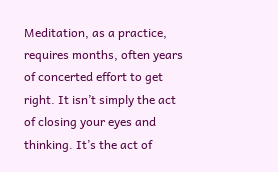Meditation, as a practice, requires months, often years of concerted effort to get right. It isn’t simply the act of closing your eyes and thinking. It’s the act of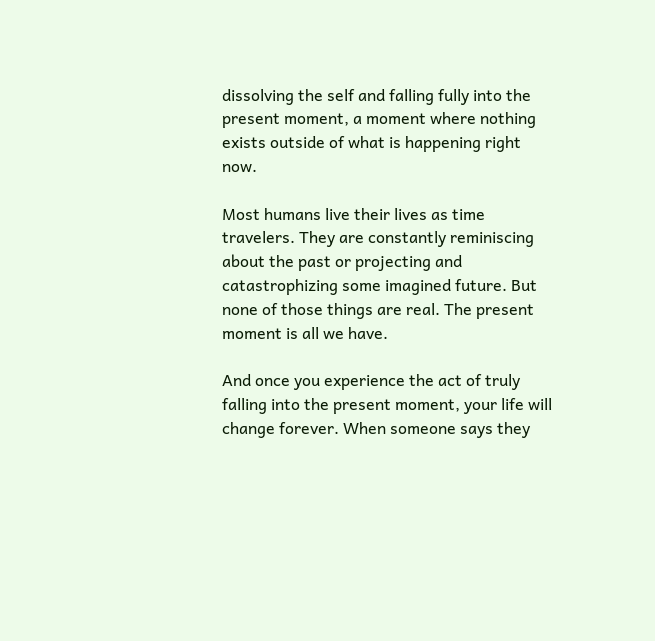dissolving the self and falling fully into the present moment, a moment where nothing exists outside of what is happening right now.

Most humans live their lives as time travelers. They are constantly reminiscing about the past or projecting and catastrophizing some imagined future. But none of those things are real. The present moment is all we have.

And once you experience the act of truly falling into the present moment, your life will change forever. When someone says they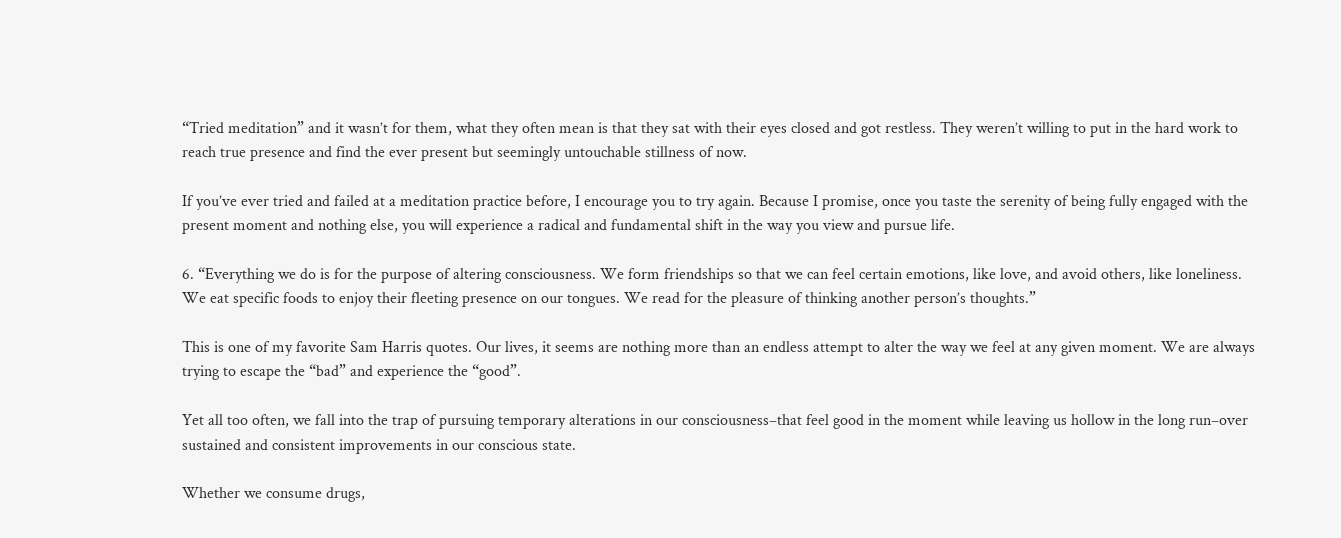“Tried meditation” and it wasn’t for them, what they often mean is that they sat with their eyes closed and got restless. They weren’t willing to put in the hard work to reach true presence and find the ever present but seemingly untouchable stillness of now.

If you’ve ever tried and failed at a meditation practice before, I encourage you to try again. Because I promise, once you taste the serenity of being fully engaged with the present moment and nothing else, you will experience a radical and fundamental shift in the way you view and pursue life.

6. “Everything we do is for the purpose of altering consciousness. We form friendships so that we can feel certain emotions, like love, and avoid others, like loneliness. We eat specific foods to enjoy their fleeting presence on our tongues. We read for the pleasure of thinking another person’s thoughts.”

This is one of my favorite Sam Harris quotes. Our lives, it seems are nothing more than an endless attempt to alter the way we feel at any given moment. We are always trying to escape the “bad” and experience the “good”.

Yet all too often, we fall into the trap of pursuing temporary alterations in our consciousness–that feel good in the moment while leaving us hollow in the long run–over sustained and consistent improvements in our conscious state.

Whether we consume drugs,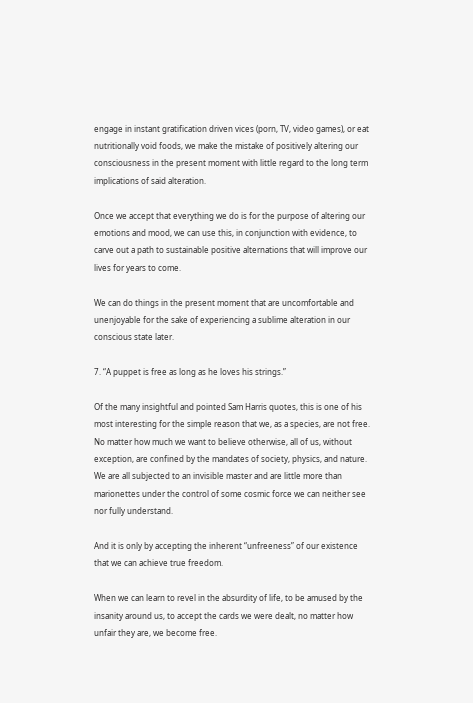engage in instant gratification driven vices (porn, TV, video games), or eat nutritionally void foods, we make the mistake of positively altering our consciousness in the present moment with little regard to the long term implications of said alteration.

Once we accept that everything we do is for the purpose of altering our emotions and mood, we can use this, in conjunction with evidence, to carve out a path to sustainable positive alternations that will improve our lives for years to come.

We can do things in the present moment that are uncomfortable and unenjoyable for the sake of experiencing a sublime alteration in our conscious state later.

7. “A puppet is free as long as he loves his strings.”

Of the many insightful and pointed Sam Harris quotes, this is one of his most interesting for the simple reason that we, as a species, are not free. No matter how much we want to believe otherwise, all of us, without exception, are confined by the mandates of society, physics, and nature. We are all subjected to an invisible master and are little more than marionettes under the control of some cosmic force we can neither see nor fully understand.

And it is only by accepting the inherent “unfreeness” of our existence that we can achieve true freedom.

When we can learn to revel in the absurdity of life, to be amused by the insanity around us, to accept the cards we were dealt, no matter how unfair they are, we become free.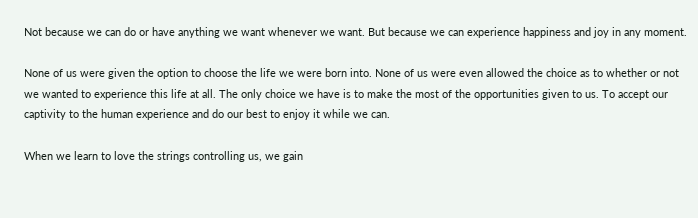Not because we can do or have anything we want whenever we want. But because we can experience happiness and joy in any moment.

None of us were given the option to choose the life we were born into. None of us were even allowed the choice as to whether or not we wanted to experience this life at all. The only choice we have is to make the most of the opportunities given to us. To accept our captivity to the human experience and do our best to enjoy it while we can.

When we learn to love the strings controlling us, we gain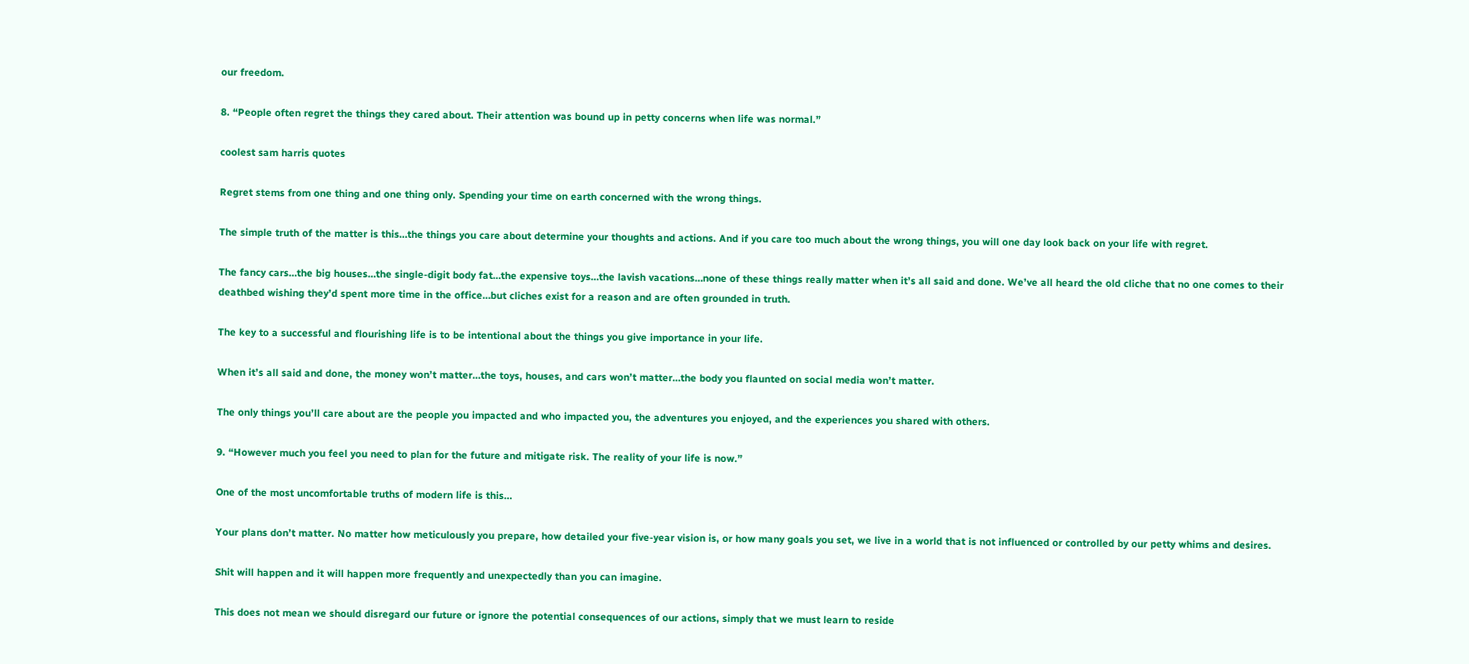our freedom.

8. “People often regret the things they cared about. Their attention was bound up in petty concerns when life was normal.”

coolest sam harris quotes

Regret stems from one thing and one thing only. Spending your time on earth concerned with the wrong things.

The simple truth of the matter is this…the things you care about determine your thoughts and actions. And if you care too much about the wrong things, you will one day look back on your life with regret.

The fancy cars…the big houses…the single-digit body fat…the expensive toys…the lavish vacations…none of these things really matter when it’s all said and done. We’ve all heard the old cliche that no one comes to their deathbed wishing they’d spent more time in the office…but cliches exist for a reason and are often grounded in truth.

The key to a successful and flourishing life is to be intentional about the things you give importance in your life.

When it’s all said and done, the money won’t matter…the toys, houses, and cars won’t matter…the body you flaunted on social media won’t matter.

The only things you’ll care about are the people you impacted and who impacted you, the adventures you enjoyed, and the experiences you shared with others.

9. “However much you feel you need to plan for the future and mitigate risk. The reality of your life is now.”

One of the most uncomfortable truths of modern life is this…

Your plans don’t matter. No matter how meticulously you prepare, how detailed your five-year vision is, or how many goals you set, we live in a world that is not influenced or controlled by our petty whims and desires.

Shit will happen and it will happen more frequently and unexpectedly than you can imagine.

This does not mean we should disregard our future or ignore the potential consequences of our actions, simply that we must learn to reside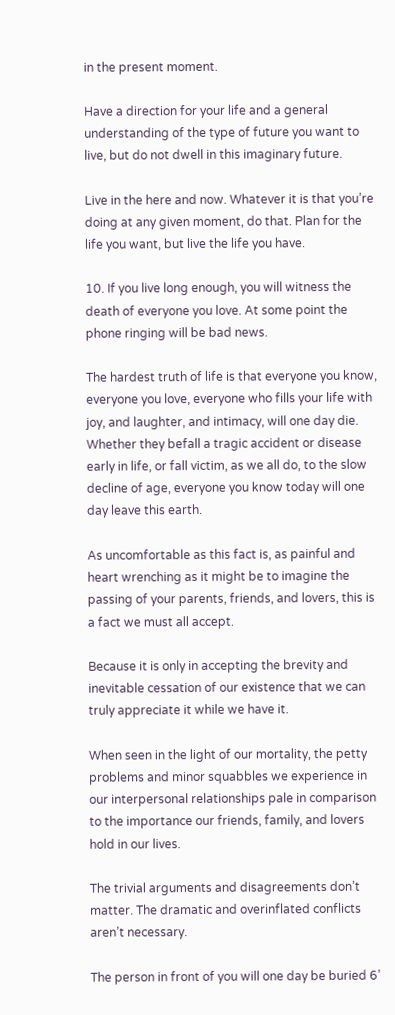in the present moment.

Have a direction for your life and a general understanding of the type of future you want to live, but do not dwell in this imaginary future.

Live in the here and now. Whatever it is that you’re doing at any given moment, do that. Plan for the life you want, but live the life you have.

10. If you live long enough, you will witness the death of everyone you love. At some point the phone ringing will be bad news.

The hardest truth of life is that everyone you know, everyone you love, everyone who fills your life with joy, and laughter, and intimacy, will one day die. Whether they befall a tragic accident or disease early in life, or fall victim, as we all do, to the slow decline of age, everyone you know today will one day leave this earth.

As uncomfortable as this fact is, as painful and heart wrenching as it might be to imagine the passing of your parents, friends, and lovers, this is a fact we must all accept.

Because it is only in accepting the brevity and inevitable cessation of our existence that we can truly appreciate it while we have it.

When seen in the light of our mortality, the petty problems and minor squabbles we experience in our interpersonal relationships pale in comparison to the importance our friends, family, and lovers hold in our lives.

The trivial arguments and disagreements don’t matter. The dramatic and overinflated conflicts aren’t necessary.

The person in front of you will one day be buried 6’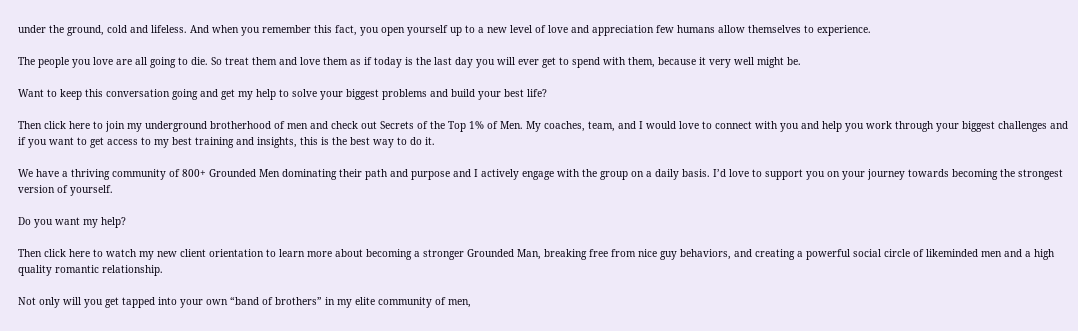under the ground, cold and lifeless. And when you remember this fact, you open yourself up to a new level of love and appreciation few humans allow themselves to experience.

The people you love are all going to die. So treat them and love them as if today is the last day you will ever get to spend with them, because it very well might be.

Want to keep this conversation going and get my help to solve your biggest problems and build your best life?

Then click here to join my underground brotherhood of men and check out Secrets of the Top 1% of Men. My coaches, team, and I would love to connect with you and help you work through your biggest challenges and if you want to get access to my best training and insights, this is the best way to do it.

We have a thriving community of 800+ Grounded Men dominating their path and purpose and I actively engage with the group on a daily basis. I’d love to support you on your journey towards becoming the strongest version of yourself.

Do you want my help?

Then click here to watch my new client orientation to learn more about becoming a stronger Grounded Man, breaking free from nice guy behaviors, and creating a powerful social circle of likeminded men and a high quality romantic relationship.

Not only will you get tapped into your own “band of brothers” in my elite community of men,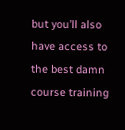but you’ll also have access to the best damn course training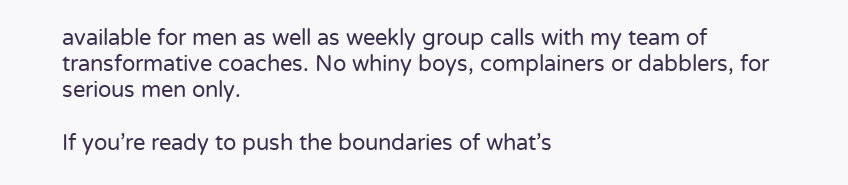available for men as well as weekly group calls with my team of transformative coaches. No whiny boys, complainers or dabblers, for serious men only.

If you’re ready to push the boundaries of what’s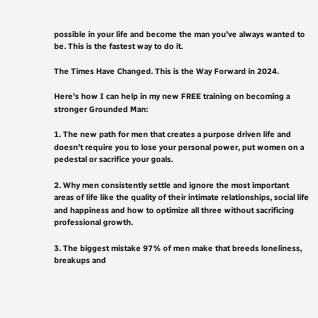possible in your life and become the man you’ve always wanted to be. This is the fastest way to do it.

The Times Have Changed. This is the Way Forward in 2024.

Here’s how I can help in my new FREE training on becoming a stronger Grounded Man:

1. The new path for men that creates a purpose driven life and doesn’t require you to lose your personal power, put women on a pedestal or sacrifice your goals.

2. Why men consistently settle and ignore the most important areas of life like the quality of their intimate relationships, social life and happiness and how to optimize all three without sacrificing professional growth.

3. The biggest mistake 97% of men make that breeds loneliness, breakups and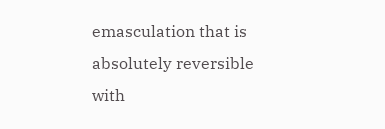emasculation that is absolutely reversible with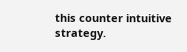this counter intuitive strategy.